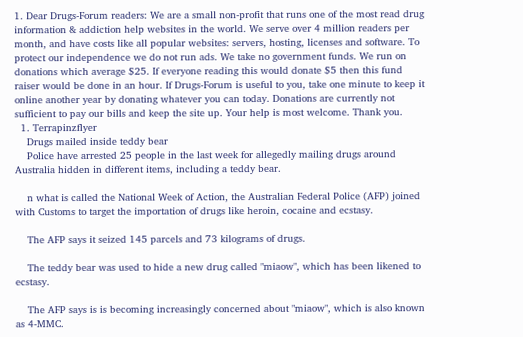1. Dear Drugs-Forum readers: We are a small non-profit that runs one of the most read drug information & addiction help websites in the world. We serve over 4 million readers per month, and have costs like all popular websites: servers, hosting, licenses and software. To protect our independence we do not run ads. We take no government funds. We run on donations which average $25. If everyone reading this would donate $5 then this fund raiser would be done in an hour. If Drugs-Forum is useful to you, take one minute to keep it online another year by donating whatever you can today. Donations are currently not sufficient to pay our bills and keep the site up. Your help is most welcome. Thank you.
  1. Terrapinzflyer
    Drugs mailed inside teddy bear
    Police have arrested 25 people in the last week for allegedly mailing drugs around Australia hidden in different items, including a teddy bear.

    n what is called the National Week of Action, the Australian Federal Police (AFP) joined with Customs to target the importation of drugs like heroin, cocaine and ecstasy.

    The AFP says it seized 145 parcels and 73 kilograms of drugs.

    The teddy bear was used to hide a new drug called "miaow", which has been likened to ecstasy.

    The AFP says is is becoming increasingly concerned about "miaow", which is also known as 4-MMC.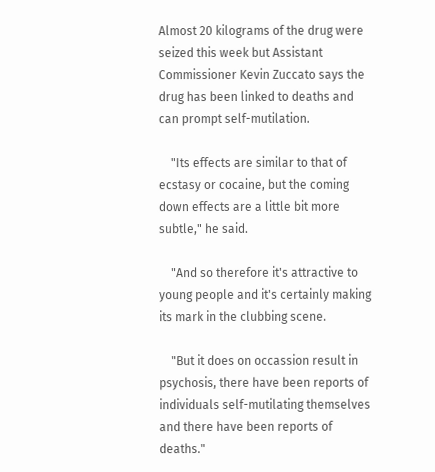Almost 20 kilograms of the drug were seized this week but Assistant Commissioner Kevin Zuccato says the drug has been linked to deaths and can prompt self-mutilation.

    "Its effects are similar to that of ecstasy or cocaine, but the coming down effects are a little bit more subtle," he said.

    "And so therefore it's attractive to young people and it's certainly making its mark in the clubbing scene.

    "But it does on occassion result in psychosis, there have been reports of individuals self-mutilating themselves and there have been reports of deaths."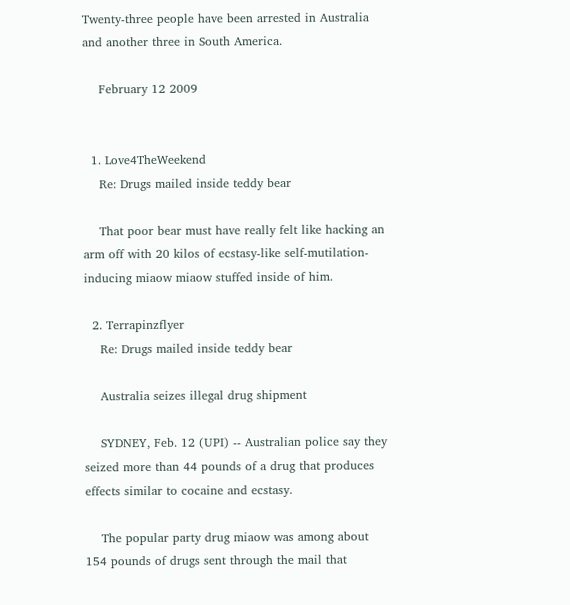Twenty-three people have been arrested in Australia and another three in South America.

    February 12 2009


  1. Love4TheWeekend
    Re: Drugs mailed inside teddy bear

    That poor bear must have really felt like hacking an arm off with 20 kilos of ecstasy-like self-mutilation-inducing miaow miaow stuffed inside of him.

  2. Terrapinzflyer
    Re: Drugs mailed inside teddy bear

    Australia seizes illegal drug shipment

    SYDNEY, Feb. 12 (UPI) -- Australian police say they seized more than 44 pounds of a drug that produces effects similar to cocaine and ecstasy.

    The popular party drug miaow was among about 154 pounds of drugs sent through the mail that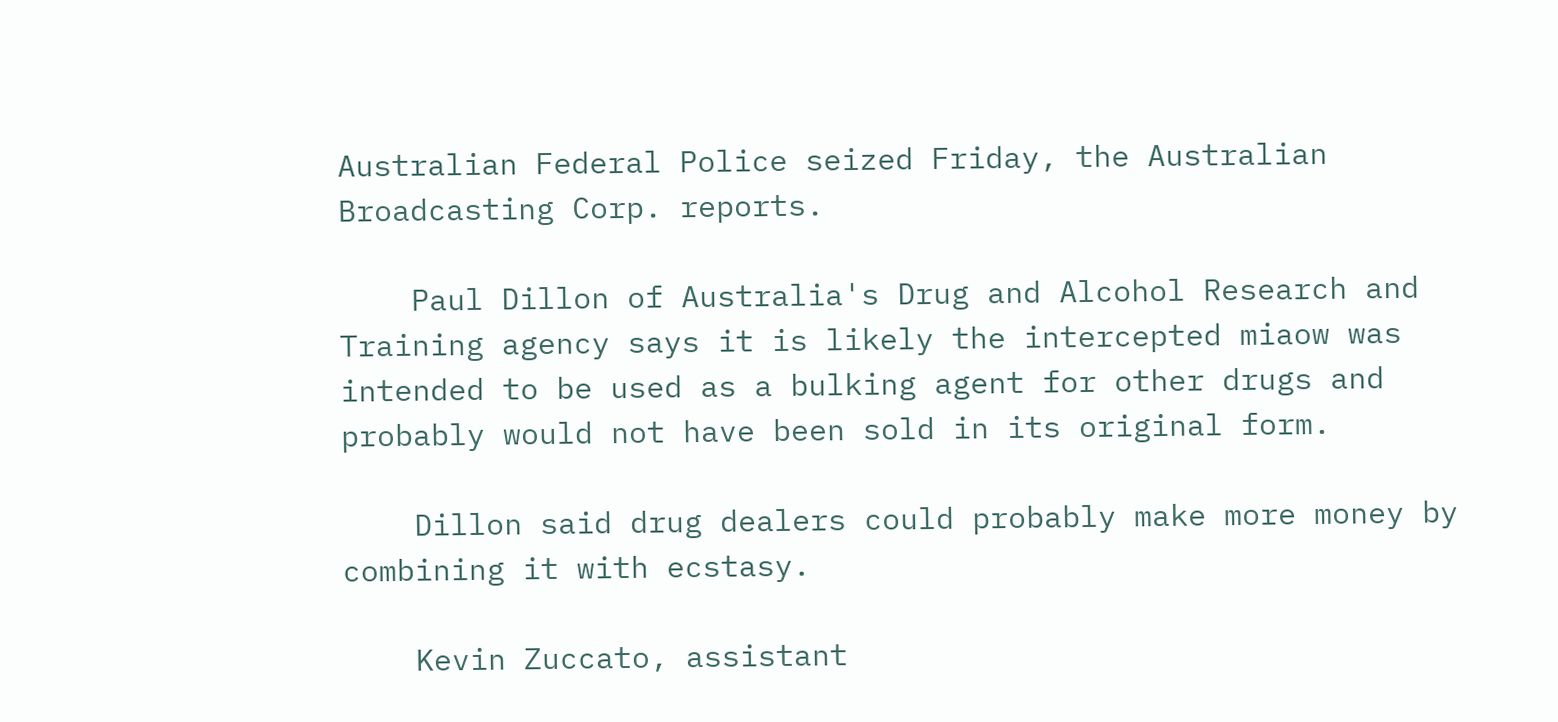Australian Federal Police seized Friday, the Australian Broadcasting Corp. reports.

    Paul Dillon of Australia's Drug and Alcohol Research and Training agency says it is likely the intercepted miaow was intended to be used as a bulking agent for other drugs and probably would not have been sold in its original form.

    Dillon said drug dealers could probably make more money by combining it with ecstasy.

    Kevin Zuccato, assistant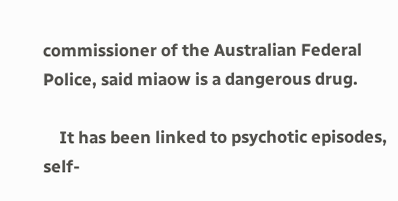commissioner of the Australian Federal Police, said miaow is a dangerous drug.

    It has been linked to psychotic episodes, self-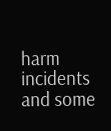harm incidents and some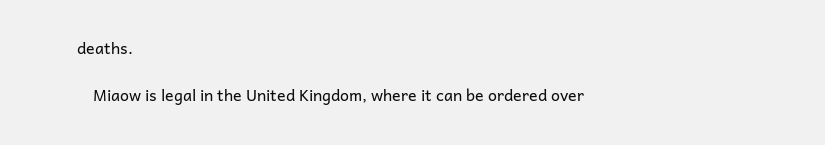deaths.

    Miaow is legal in the United Kingdom, where it can be ordered over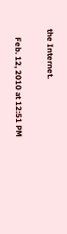the Internet.

    Feb. 12, 2010 at 12:51 PM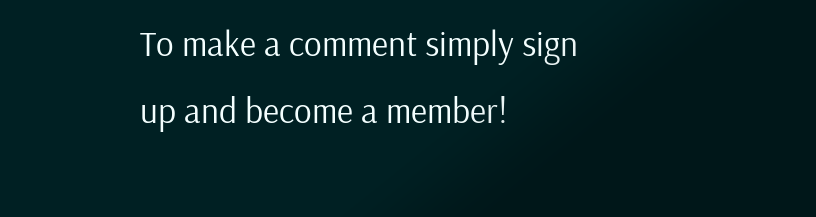To make a comment simply sign up and become a member!